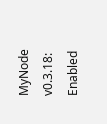MyNode v0.3.18: Enabled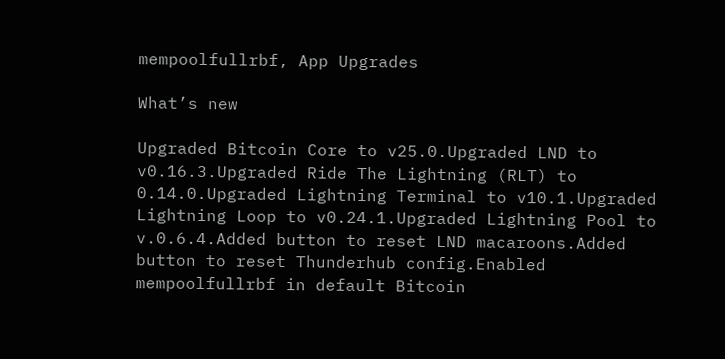mempoolfullrbf, App Upgrades

What’s new

Upgraded Bitcoin Core to v25.0.Upgraded LND to v0.16.3.Upgraded Ride The Lightning (RLT) to 0.14.0.Upgraded Lightning Terminal to v10.1.Upgraded Lightning Loop to v0.24.1.Upgraded Lightning Pool to v.0.6.4.Added button to reset LND macaroons.Added button to reset Thunderhub config.Enabled mempoolfullrbf in default Bitcoin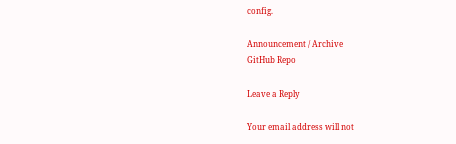config.

Announcement / Archive
GitHub Repo

Leave a Reply

Your email address will not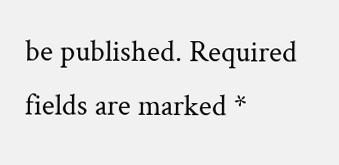be published. Required fields are marked *